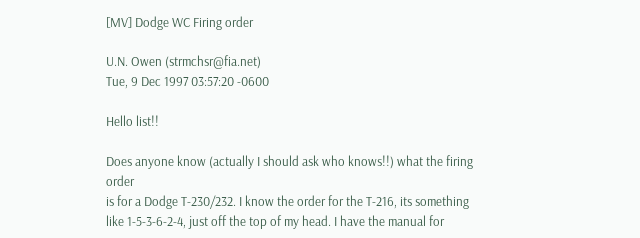[MV] Dodge WC Firing order

U.N. Owen (strmchsr@fia.net)
Tue, 9 Dec 1997 03:57:20 -0600

Hello list!!

Does anyone know (actually I should ask who knows!!) what the firing order
is for a Dodge T-230/232. I know the order for the T-216, its something
like 1-5-3-6-2-4, just off the top of my head. I have the manual for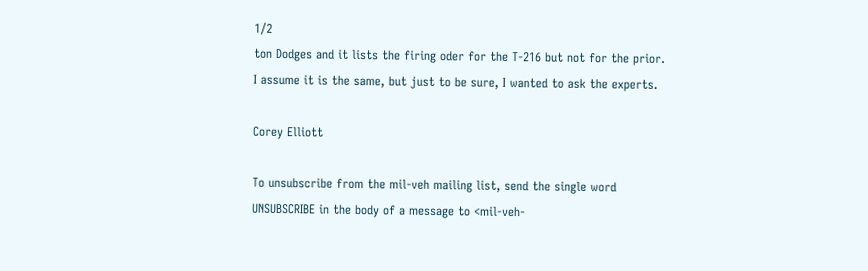1/2
ton Dodges and it lists the firing oder for the T-216 but not for the prior.
I assume it is the same, but just to be sure, I wanted to ask the experts.

Corey Elliott

To unsubscribe from the mil-veh mailing list, send the single word
UNSUBSCRIBE in the body of a message to <mil-veh-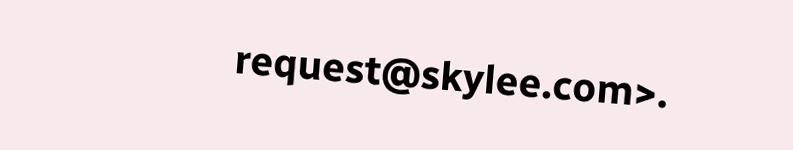request@skylee.com>.